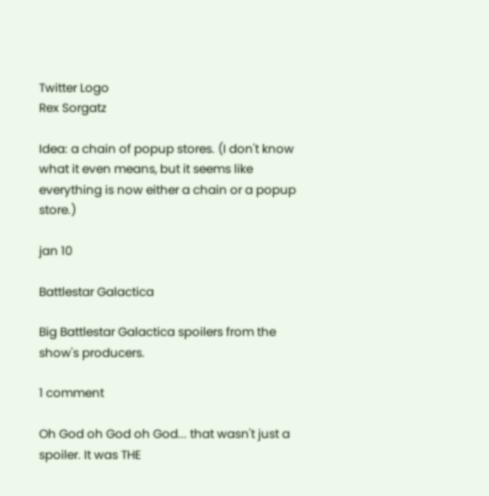Twitter Logo
Rex Sorgatz

Idea: a chain of popup stores. (I don't know what it even means, but it seems like everything is now either a chain or a popup store.)

jan 10

Battlestar Galactica

Big Battlestar Galactica spoilers from the show's producers.

1 comment

Oh God oh God oh God... that wasn't just a spoiler. It was THE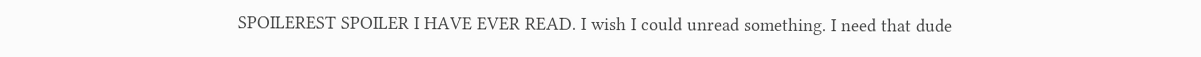SPOILEREST SPOILER I HAVE EVER READ. I wish I could unread something. I need that dude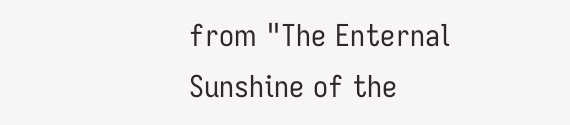from "The Enternal Sunshine of the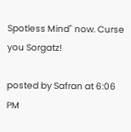Spotless Mind" now. Curse you Sorgatz!

posted by Safran at 6:06 PM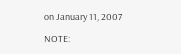on January 11, 2007

NOTE: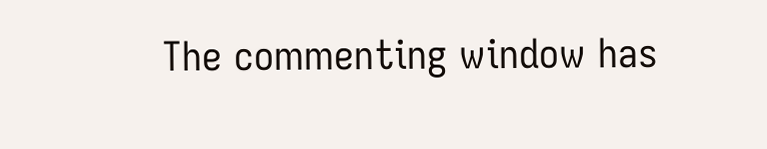The commenting window has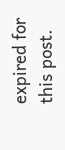expired for this post.